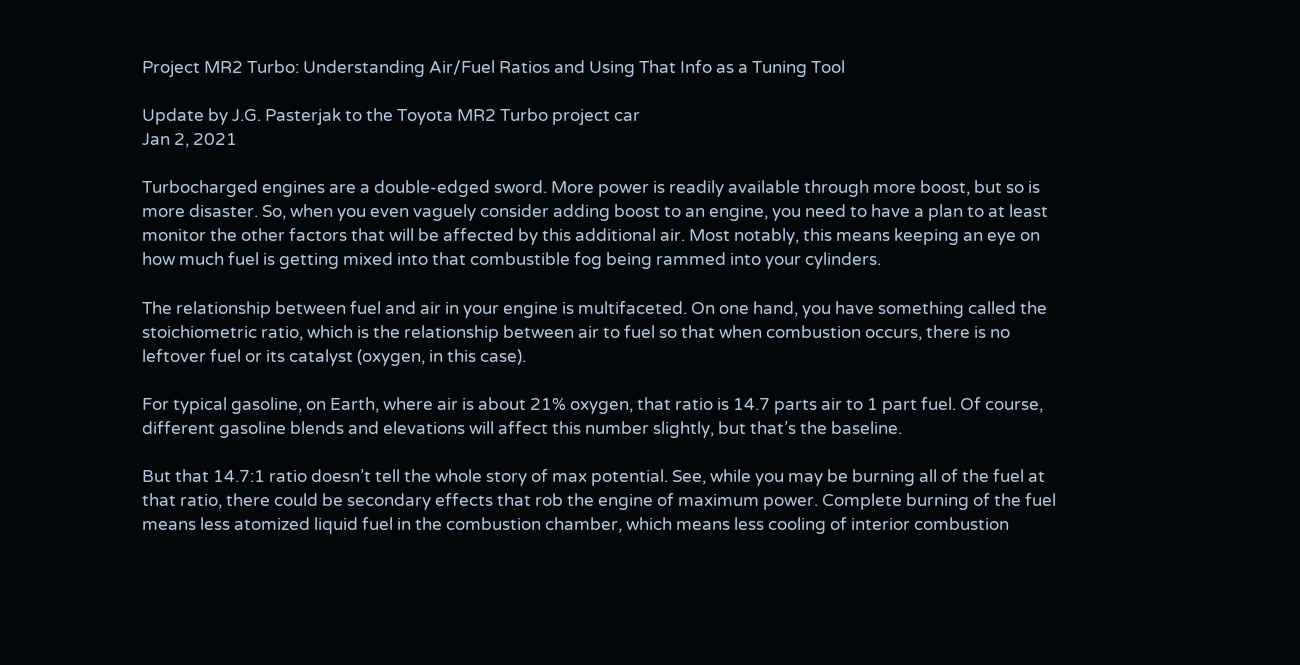Project MR2 Turbo: Understanding Air/Fuel Ratios and Using That Info as a Tuning Tool

Update by J.G. Pasterjak to the Toyota MR2 Turbo project car
Jan 2, 2021

Turbocharged engines are a double-edged sword. More power is readily available through more boost, but so is more disaster. So, when you even vaguely consider adding boost to an engine, you need to have a plan to at least monitor the other factors that will be affected by this additional air. Most notably, this means keeping an eye on how much fuel is getting mixed into that combustible fog being rammed into your cylinders.

The relationship between fuel and air in your engine is multifaceted. On one hand, you have something called the stoichiometric ratio, which is the relationship between air to fuel so that when combustion occurs, there is no leftover fuel or its catalyst (oxygen, in this case).

For typical gasoline, on Earth, where air is about 21% oxygen, that ratio is 14.7 parts air to 1 part fuel. Of course, different gasoline blends and elevations will affect this number slightly, but that’s the baseline.

But that 14.7:1 ratio doesn’t tell the whole story of max potential. See, while you may be burning all of the fuel at that ratio, there could be secondary effects that rob the engine of maximum power. Complete burning of the fuel means less atomized liquid fuel in the combustion chamber, which means less cooling of interior combustion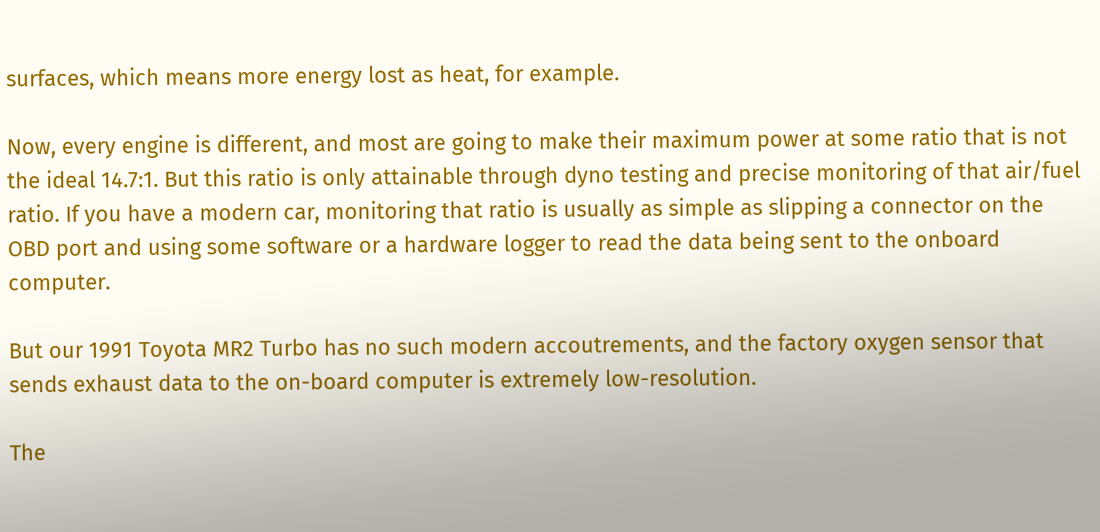surfaces, which means more energy lost as heat, for example.

Now, every engine is different, and most are going to make their maximum power at some ratio that is not the ideal 14.7:1. But this ratio is only attainable through dyno testing and precise monitoring of that air/fuel ratio. If you have a modern car, monitoring that ratio is usually as simple as slipping a connector on the OBD port and using some software or a hardware logger to read the data being sent to the onboard computer.

But our 1991 Toyota MR2 Turbo has no such modern accoutrements, and the factory oxygen sensor that sends exhaust data to the on-board computer is extremely low-resolution.

The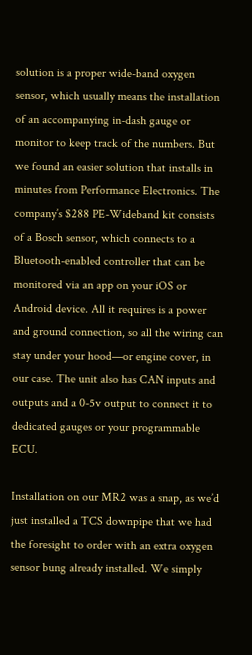solution is a proper wide-band oxygen sensor, which usually means the installation of an accompanying in-dash gauge or monitor to keep track of the numbers. But we found an easier solution that installs in minutes from Performance Electronics. The company’s $288 PE-Wideband kit consists of a Bosch sensor, which connects to a Bluetooth-enabled controller that can be monitored via an app on your iOS or Android device. All it requires is a power and ground connection, so all the wiring can stay under your hood—or engine cover, in our case. The unit also has CAN inputs and outputs and a 0-5v output to connect it to dedicated gauges or your programmable ECU.

Installation on our MR2 was a snap, as we’d just installed a TCS downpipe that we had the foresight to order with an extra oxygen sensor bung already installed. We simply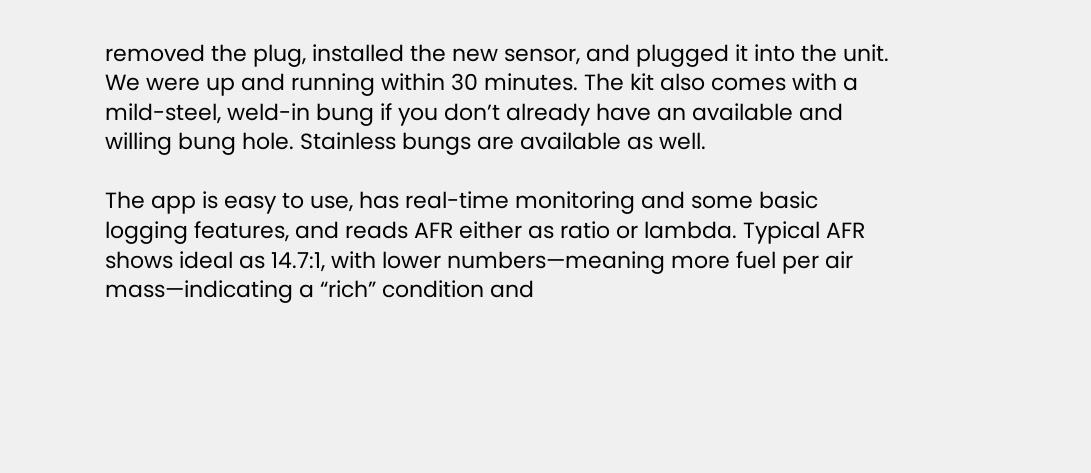removed the plug, installed the new sensor, and plugged it into the unit. We were up and running within 30 minutes. The kit also comes with a mild-steel, weld-in bung if you don’t already have an available and willing bung hole. Stainless bungs are available as well.

The app is easy to use, has real-time monitoring and some basic logging features, and reads AFR either as ratio or lambda. Typical AFR shows ideal as 14.7:1, with lower numbers—meaning more fuel per air mass—indicating a “rich” condition and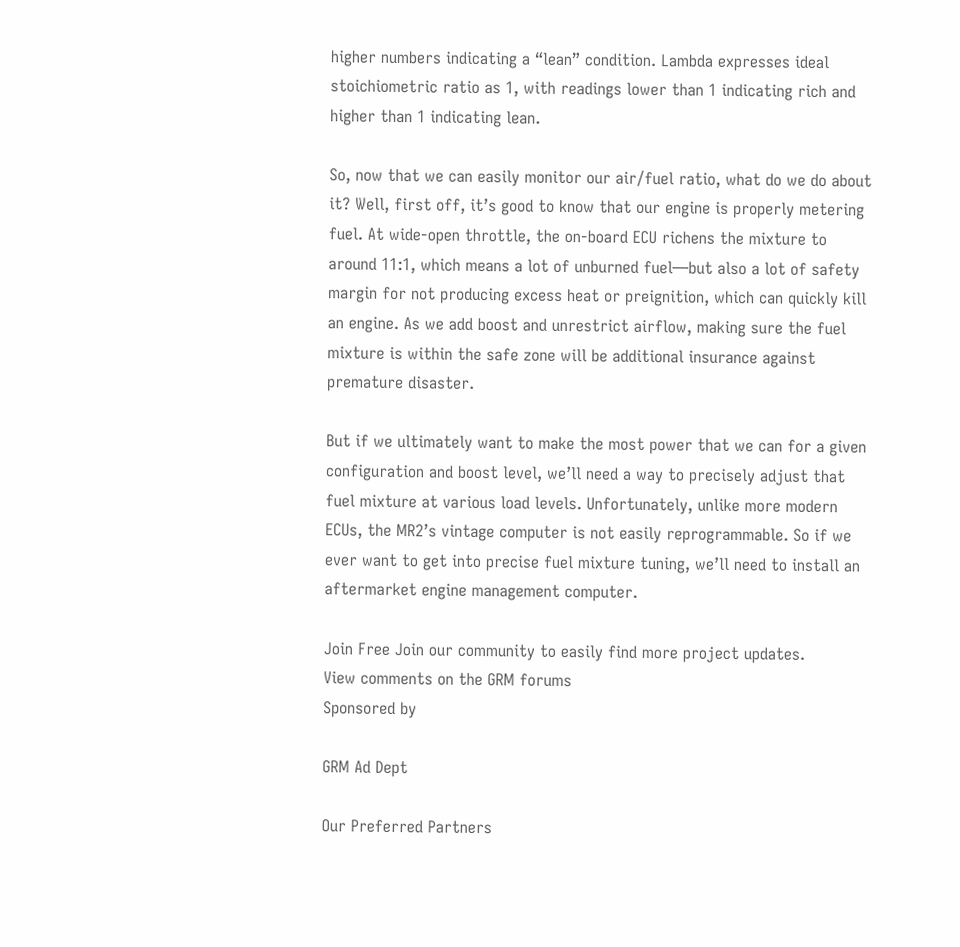higher numbers indicating a “lean” condition. Lambda expresses ideal stoichiometric ratio as 1, with readings lower than 1 indicating rich and higher than 1 indicating lean.

So, now that we can easily monitor our air/fuel ratio, what do we do about it? Well, first off, it’s good to know that our engine is properly metering fuel. At wide-open throttle, the on-board ECU richens the mixture to around 11:1, which means a lot of unburned fuel—but also a lot of safety margin for not producing excess heat or preignition, which can quickly kill an engine. As we add boost and unrestrict airflow, making sure the fuel mixture is within the safe zone will be additional insurance against premature disaster.

But if we ultimately want to make the most power that we can for a given configuration and boost level, we’ll need a way to precisely adjust that fuel mixture at various load levels. Unfortunately, unlike more modern ECUs, the MR2’s vintage computer is not easily reprogrammable. So if we ever want to get into precise fuel mixture tuning, we’ll need to install an aftermarket engine management computer.

Join Free Join our community to easily find more project updates.
View comments on the GRM forums
Sponsored by

GRM Ad Dept

Our Preferred Partners